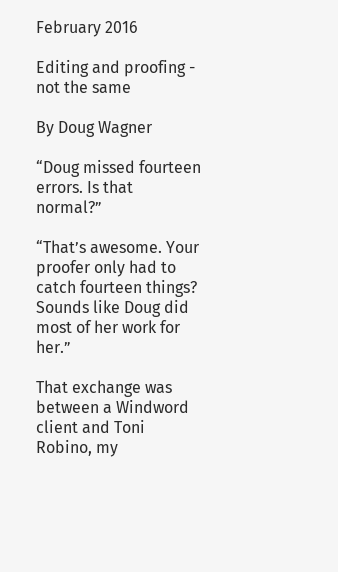February 2016

Editing and proofing - not the same

By Doug Wagner

“Doug missed fourteen errors. Is that normal?”

“That’s awesome. Your proofer only had to catch fourteen things? Sounds like Doug did most of her work for her.”

That exchange was between a Windword client and Toni Robino, my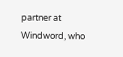partner at Windword, who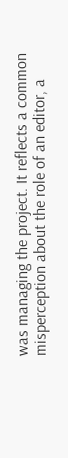was managing the project. It reflects a common misperception about the role of an editor, a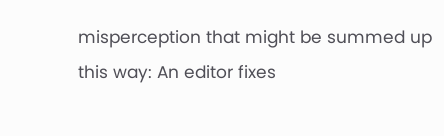misperception that might be summed up this way: An editor fixes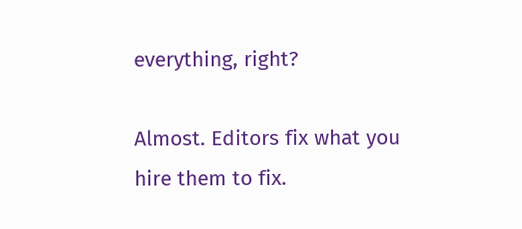everything, right?

Almost. Editors fix what you hire them to fix.